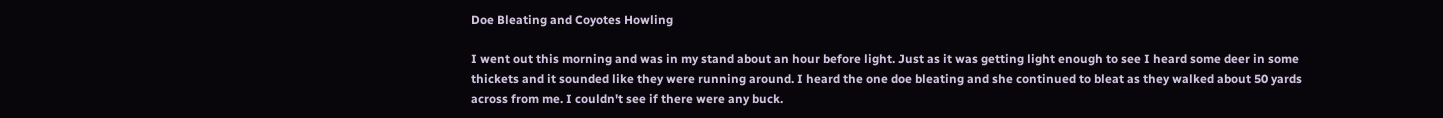Doe Bleating and Coyotes Howling

I went out this morning and was in my stand about an hour before light. Just as it was getting light enough to see I heard some deer in some thickets and it sounded like they were running around. I heard the one doe bleating and she continued to bleat as they walked about 50 yards across from me. I couldn't see if there were any buck.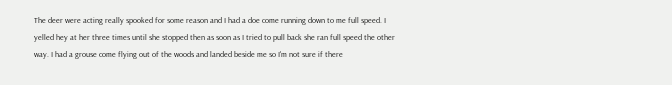The deer were acting really spooked for some reason and I had a doe come running down to me full speed. I yelled hey at her three times until she stopped then as soon as I tried to pull back she ran full speed the other way. I had a grouse come flying out of the woods and landed beside me so I'm not sure if there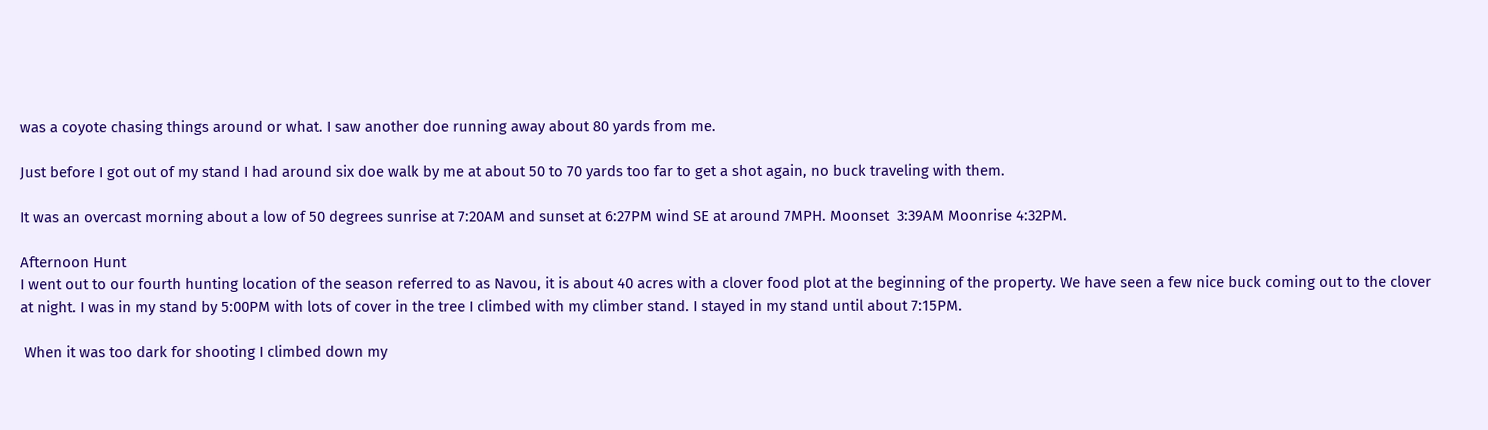was a coyote chasing things around or what. I saw another doe running away about 80 yards from me.

Just before I got out of my stand I had around six doe walk by me at about 50 to 70 yards too far to get a shot again, no buck traveling with them.

It was an overcast morning about a low of 50 degrees sunrise at 7:20AM and sunset at 6:27PM wind SE at around 7MPH. Moonset  3:39AM Moonrise 4:32PM.

Afternoon Hunt
I went out to our fourth hunting location of the season referred to as Navou, it is about 40 acres with a clover food plot at the beginning of the property. We have seen a few nice buck coming out to the clover at night. I was in my stand by 5:00PM with lots of cover in the tree I climbed with my climber stand. I stayed in my stand until about 7:15PM.

 When it was too dark for shooting I climbed down my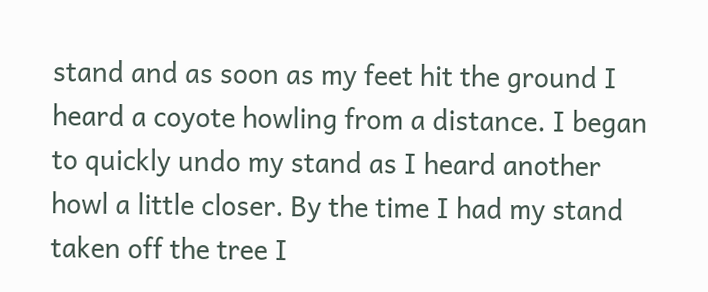stand and as soon as my feet hit the ground I heard a coyote howling from a distance. I began to quickly undo my stand as I heard another howl a little closer. By the time I had my stand taken off the tree I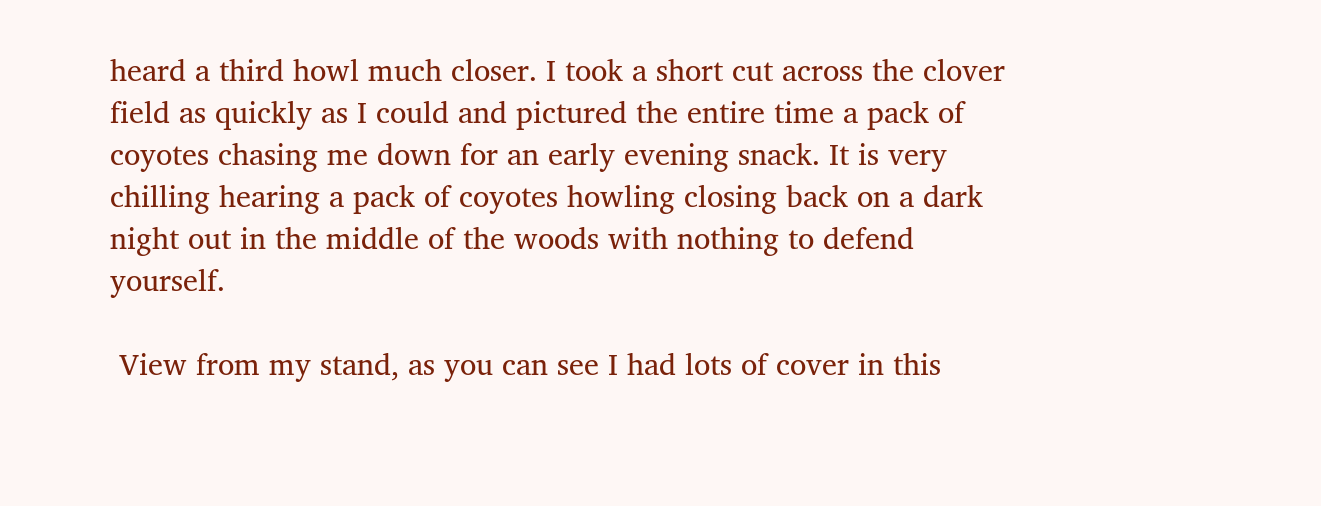heard a third howl much closer. I took a short cut across the clover field as quickly as I could and pictured the entire time a pack of coyotes chasing me down for an early evening snack. It is very chilling hearing a pack of coyotes howling closing back on a dark night out in the middle of the woods with nothing to defend yourself.

 View from my stand, as you can see I had lots of cover in this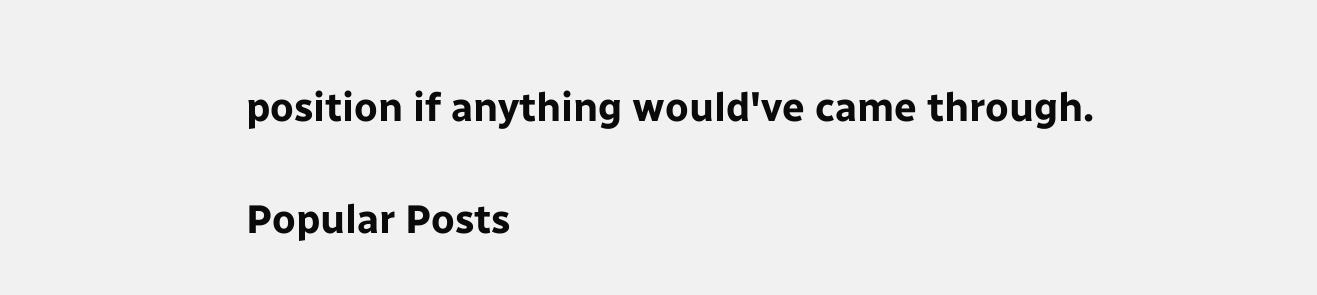position if anything would've came through.

Popular Posts